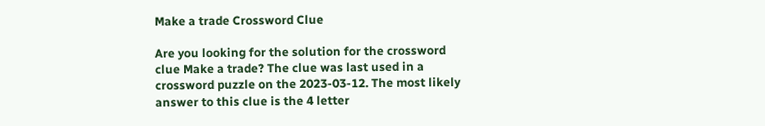Make a trade Crossword Clue

Are you looking for the solution for the crossword clue Make a trade? The clue was last used in a crossword puzzle on the 2023-03-12. The most likely answer to this clue is the 4 letter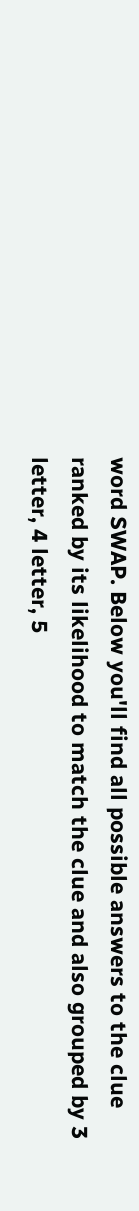word SWAP. Below you'll find all possible answers to the clue ranked by its likelihood to match the clue and also grouped by 3 letter, 4 letter, 5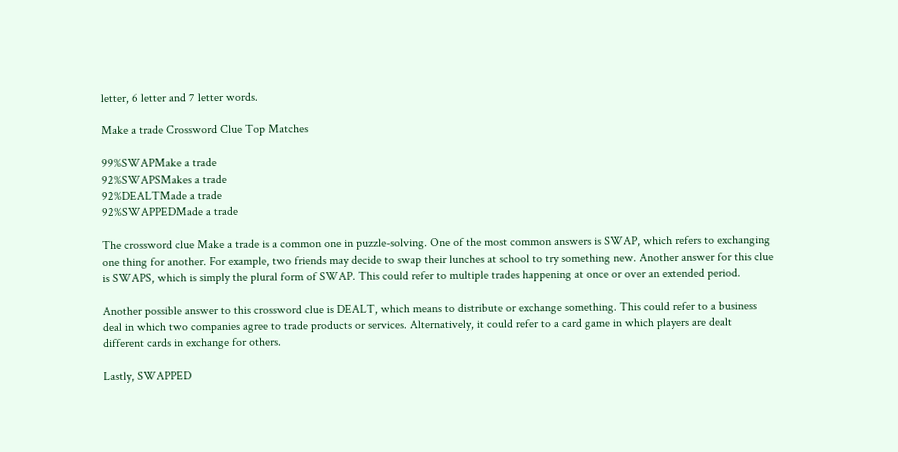letter, 6 letter and 7 letter words.

Make a trade Crossword Clue Top Matches

99%SWAPMake a trade
92%SWAPSMakes a trade
92%DEALTMade a trade
92%SWAPPEDMade a trade

The crossword clue Make a trade is a common one in puzzle-solving. One of the most common answers is SWAP, which refers to exchanging one thing for another. For example, two friends may decide to swap their lunches at school to try something new. Another answer for this clue is SWAPS, which is simply the plural form of SWAP. This could refer to multiple trades happening at once or over an extended period.

Another possible answer to this crossword clue is DEALT, which means to distribute or exchange something. This could refer to a business deal in which two companies agree to trade products or services. Alternatively, it could refer to a card game in which players are dealt different cards in exchange for others.

Lastly, SWAPPED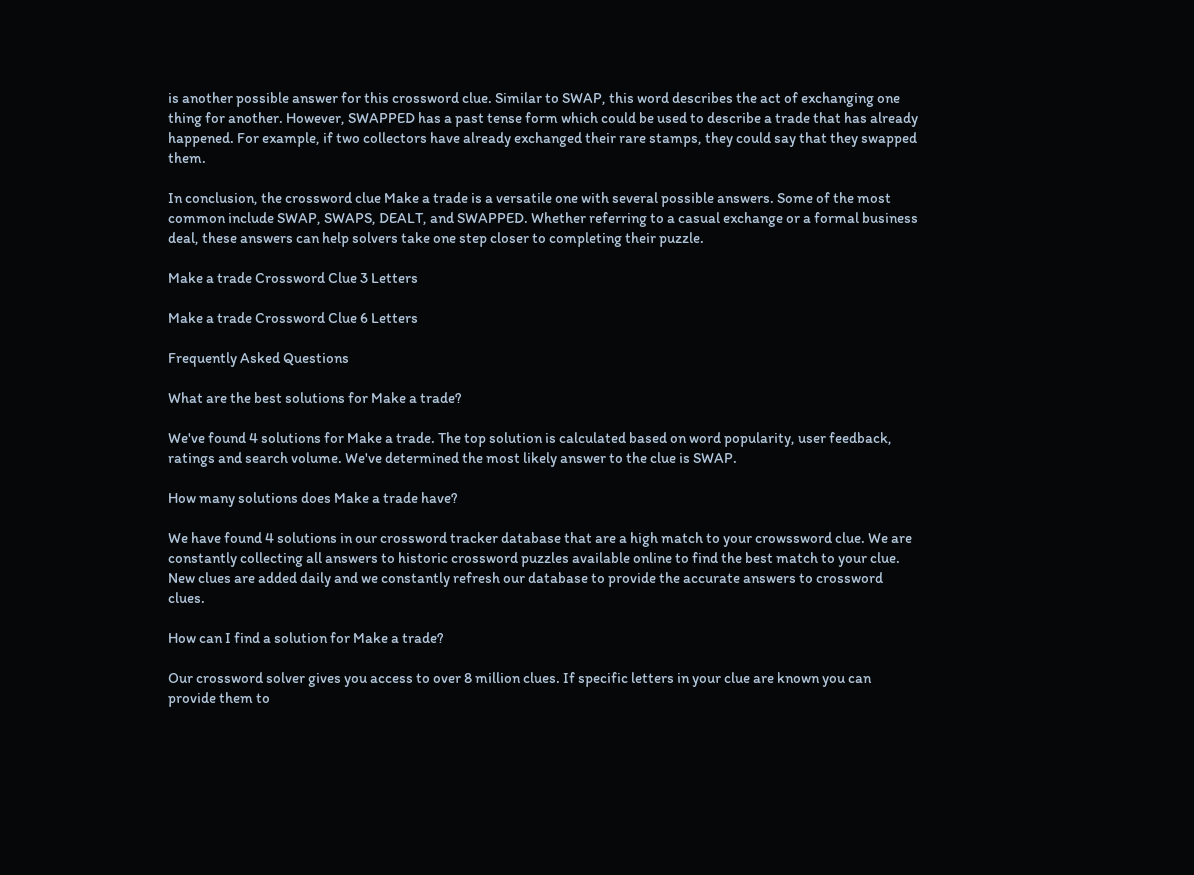is another possible answer for this crossword clue. Similar to SWAP, this word describes the act of exchanging one thing for another. However, SWAPPED has a past tense form which could be used to describe a trade that has already happened. For example, if two collectors have already exchanged their rare stamps, they could say that they swapped them.

In conclusion, the crossword clue Make a trade is a versatile one with several possible answers. Some of the most common include SWAP, SWAPS, DEALT, and SWAPPED. Whether referring to a casual exchange or a formal business deal, these answers can help solvers take one step closer to completing their puzzle.

Make a trade Crossword Clue 3 Letters

Make a trade Crossword Clue 6 Letters

Frequently Asked Questions

What are the best solutions for Make a trade?

We've found 4 solutions for Make a trade. The top solution is calculated based on word popularity, user feedback, ratings and search volume. We've determined the most likely answer to the clue is SWAP.

How many solutions does Make a trade have?

We have found 4 solutions in our crossword tracker database that are a high match to your crowssword clue. We are constantly collecting all answers to historic crossword puzzles available online to find the best match to your clue. New clues are added daily and we constantly refresh our database to provide the accurate answers to crossword clues.

How can I find a solution for Make a trade?

Our crossword solver gives you access to over 8 million clues. If specific letters in your clue are known you can provide them to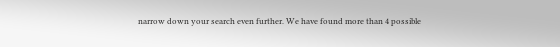narrow down your search even further. We have found more than 4 possible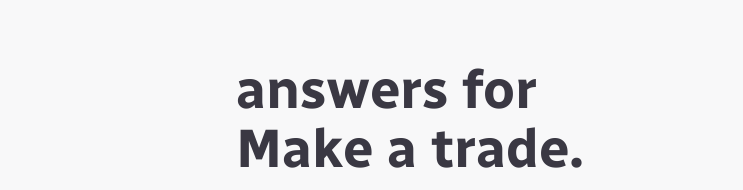answers for Make a trade.